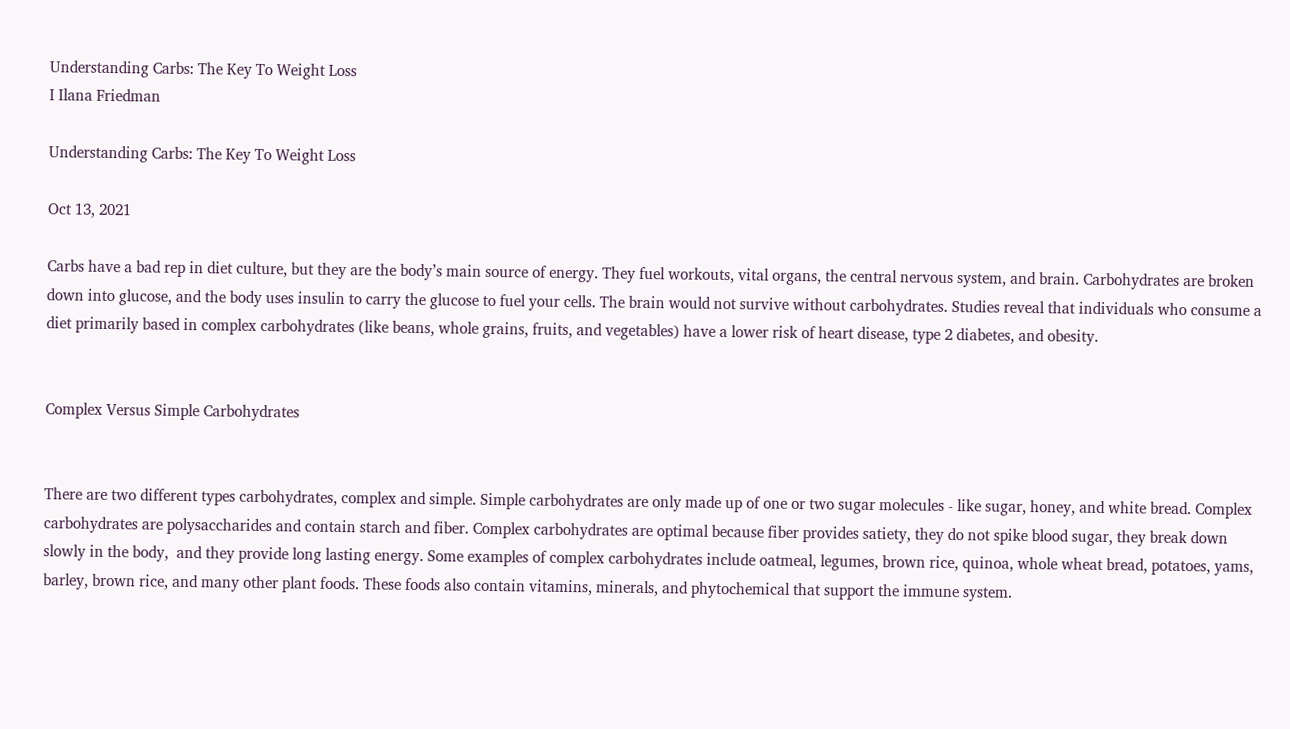Understanding Carbs: The Key To Weight Loss
I Ilana Friedman

Understanding Carbs: The Key To Weight Loss

Oct 13, 2021

Carbs have a bad rep in diet culture, but they are the body’s main source of energy. They fuel workouts, vital organs, the central nervous system, and brain. Carbohydrates are broken down into glucose, and the body uses insulin to carry the glucose to fuel your cells. The brain would not survive without carbohydrates. Studies reveal that individuals who consume a diet primarily based in complex carbohydrates (like beans, whole grains, fruits, and vegetables) have a lower risk of heart disease, type 2 diabetes, and obesity.


Complex Versus Simple Carbohydrates


There are two different types carbohydrates, complex and simple. Simple carbohydrates are only made up of one or two sugar molecules - like sugar, honey, and white bread. Complex carbohydrates are polysaccharides and contain starch and fiber. Complex carbohydrates are optimal because fiber provides satiety, they do not spike blood sugar, they break down slowly in the body,  and they provide long lasting energy. Some examples of complex carbohydrates include oatmeal, legumes, brown rice, quinoa, whole wheat bread, potatoes, yams, barley, brown rice, and many other plant foods. These foods also contain vitamins, minerals, and phytochemical that support the immune system.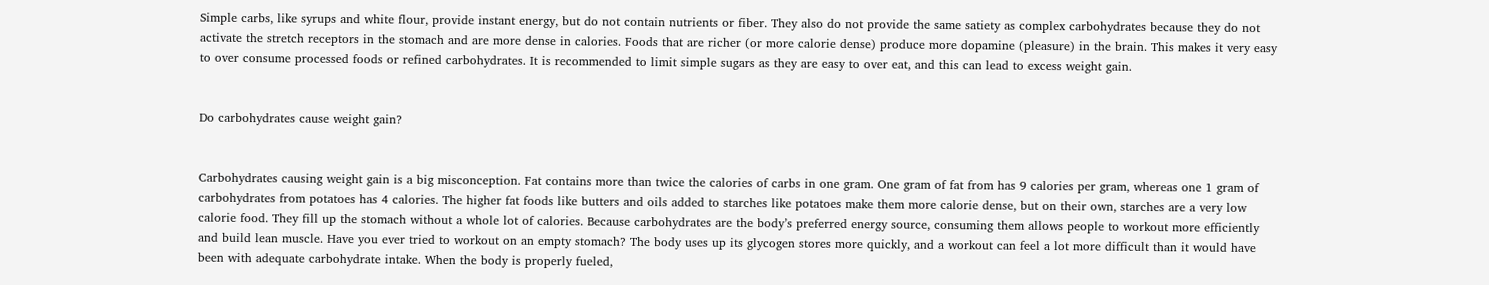Simple carbs, like syrups and white flour, provide instant energy, but do not contain nutrients or fiber. They also do not provide the same satiety as complex carbohydrates because they do not activate the stretch receptors in the stomach and are more dense in calories. Foods that are richer (or more calorie dense) produce more dopamine (pleasure) in the brain. This makes it very easy to over consume processed foods or refined carbohydrates. It is recommended to limit simple sugars as they are easy to over eat, and this can lead to excess weight gain.


Do carbohydrates cause weight gain?


Carbohydrates causing weight gain is a big misconception. Fat contains more than twice the calories of carbs in one gram. One gram of fat from has 9 calories per gram, whereas one 1 gram of carbohydrates from potatoes has 4 calories. The higher fat foods like butters and oils added to starches like potatoes make them more calorie dense, but on their own, starches are a very low calorie food. They fill up the stomach without a whole lot of calories. Because carbohydrates are the body’s preferred energy source, consuming them allows people to workout more efficiently and build lean muscle. Have you ever tried to workout on an empty stomach? The body uses up its glycogen stores more quickly, and a workout can feel a lot more difficult than it would have been with adequate carbohydrate intake. When the body is properly fueled,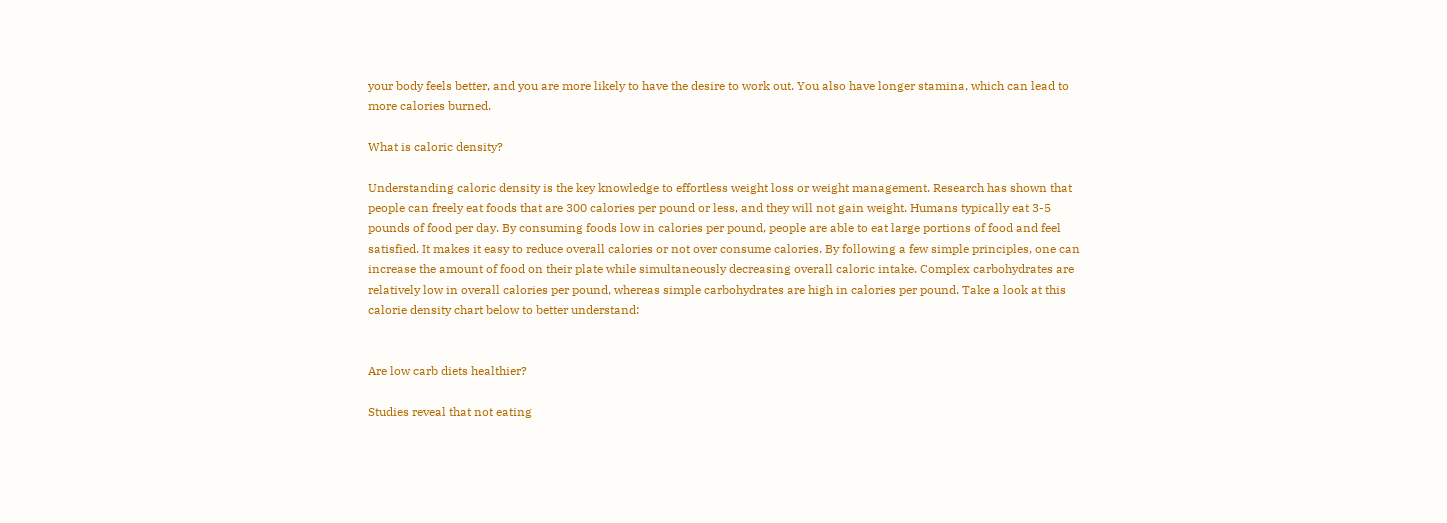your body feels better, and you are more likely to have the desire to work out. You also have longer stamina, which can lead to more calories burned.

What is caloric density?

Understanding caloric density is the key knowledge to effortless weight loss or weight management. Research has shown that people can freely eat foods that are 300 calories per pound or less, and they will not gain weight. Humans typically eat 3-5 pounds of food per day. By consuming foods low in calories per pound, people are able to eat large portions of food and feel satisfied. It makes it easy to reduce overall calories or not over consume calories. By following a few simple principles, one can increase the amount of food on their plate while simultaneously decreasing overall caloric intake. Complex carbohydrates are relatively low in overall calories per pound, whereas simple carbohydrates are high in calories per pound. Take a look at this calorie density chart below to better understand:


Are low carb diets healthier?

Studies reveal that not eating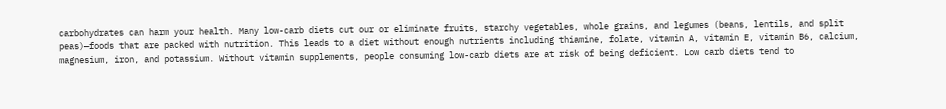carbohydrates can harm your health. Many low-carb diets cut our or eliminate fruits, starchy vegetables, whole grains, and legumes (beans, lentils, and split peas)—foods that are packed with nutrition. This leads to a diet without enough nutrients including thiamine, folate, vitamin A, vitamin E, vitamin B6, calcium, magnesium, iron, and potassium. Without vitamin supplements, people consuming low-carb diets are at risk of being deficient. Low carb diets tend to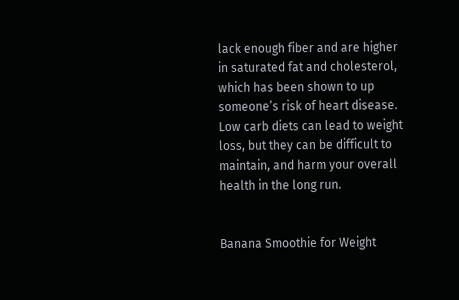lack enough fiber and are higher in saturated fat and cholesterol, which has been shown to up someone’s risk of heart disease. Low carb diets can lead to weight loss, but they can be difficult to maintain, and harm your overall health in the long run.


Banana Smoothie for Weight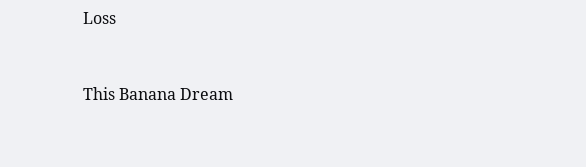Loss



This Banana Dream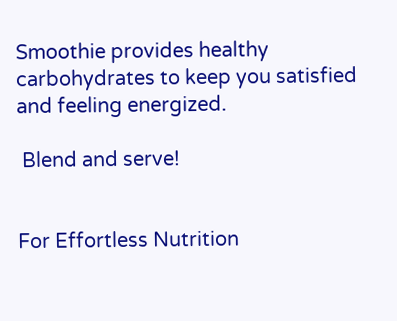Smoothie provides healthy carbohydrates to keep you satisfied and feeling energized.

 Blend and serve!


For Effortless Nutrition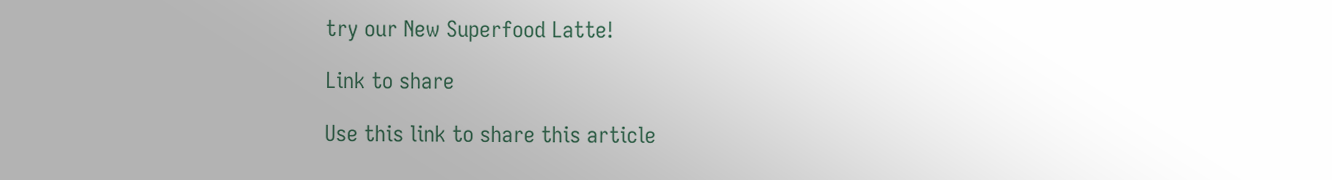try our New Superfood Latte!

Link to share

Use this link to share this article